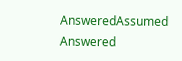AnsweredAssumed Answered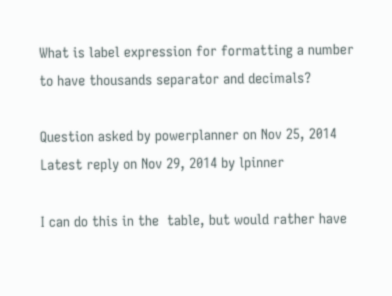What is label expression for formatting a number to have thousands separator and decimals?

Question asked by powerplanner on Nov 25, 2014
Latest reply on Nov 29, 2014 by lpinner

I can do this in the  table, but would rather have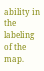ability in the labeling of the map.